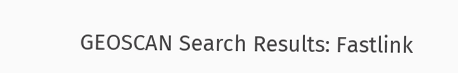GEOSCAN Search Results: Fastlink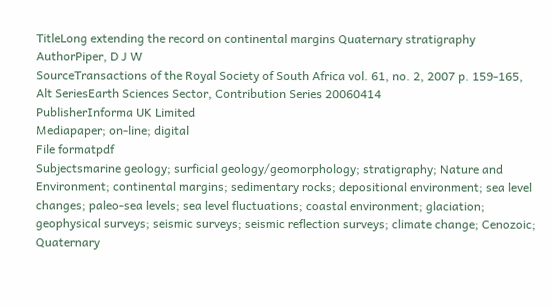TitleLong extending the record on continental margins Quaternary stratigraphy
AuthorPiper, D J W
SourceTransactions of the Royal Society of South Africa vol. 61, no. 2, 2007 p. 159-165,
Alt SeriesEarth Sciences Sector, Contribution Series 20060414
PublisherInforma UK Limited
Mediapaper; on-line; digital
File formatpdf
Subjectsmarine geology; surficial geology/geomorphology; stratigraphy; Nature and Environment; continental margins; sedimentary rocks; depositional environment; sea level changes; paleo-sea levels; sea level fluctuations; coastal environment; glaciation; geophysical surveys; seismic surveys; seismic reflection surveys; climate change; Cenozoic; Quaternary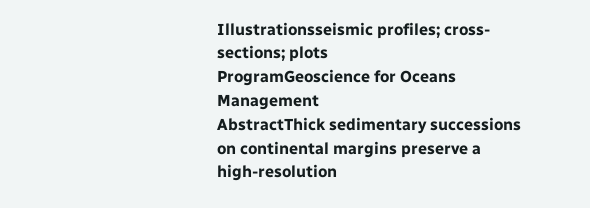Illustrationsseismic profiles; cross-sections; plots
ProgramGeoscience for Oceans Management
AbstractThick sedimentary successions on continental margins preserve a high-resolution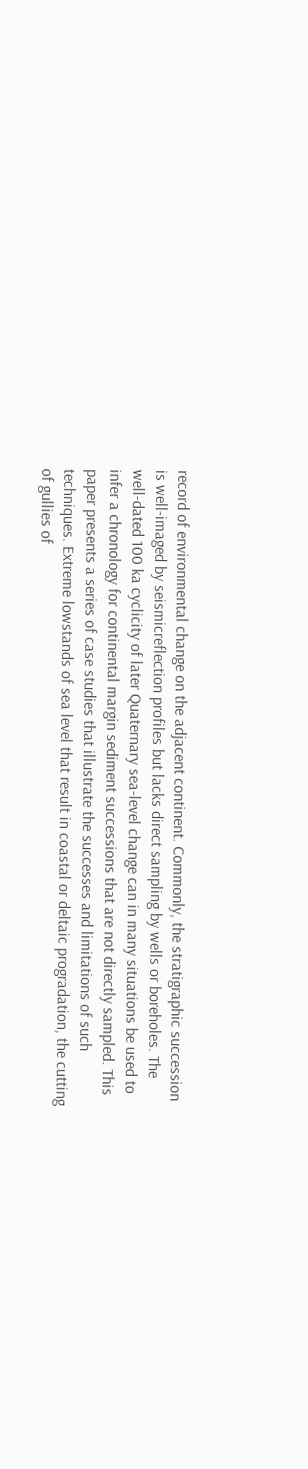record of environmental change on the adjacent continent. Commonly, the stratigraphic succession is well-imaged by seismicreflection profiles but lacks direct sampling by wells or boreholes. The well-dated 100 ka cyclicity of later Quaternary sea-level change can in many situations be used to infer a chronology for continental margin sediment successions that are not directly sampled. This paper presents a series of case studies that illustrate the successes and limitations of such techniques. Extreme lowstands of sea level that result in coastal or deltaic progradation, the cutting of gullies of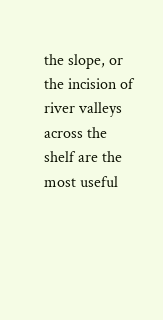the slope, or the incision of river valleys across the shelf are the most useful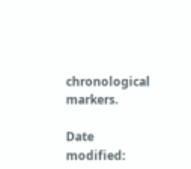chronological markers.

Date modified: